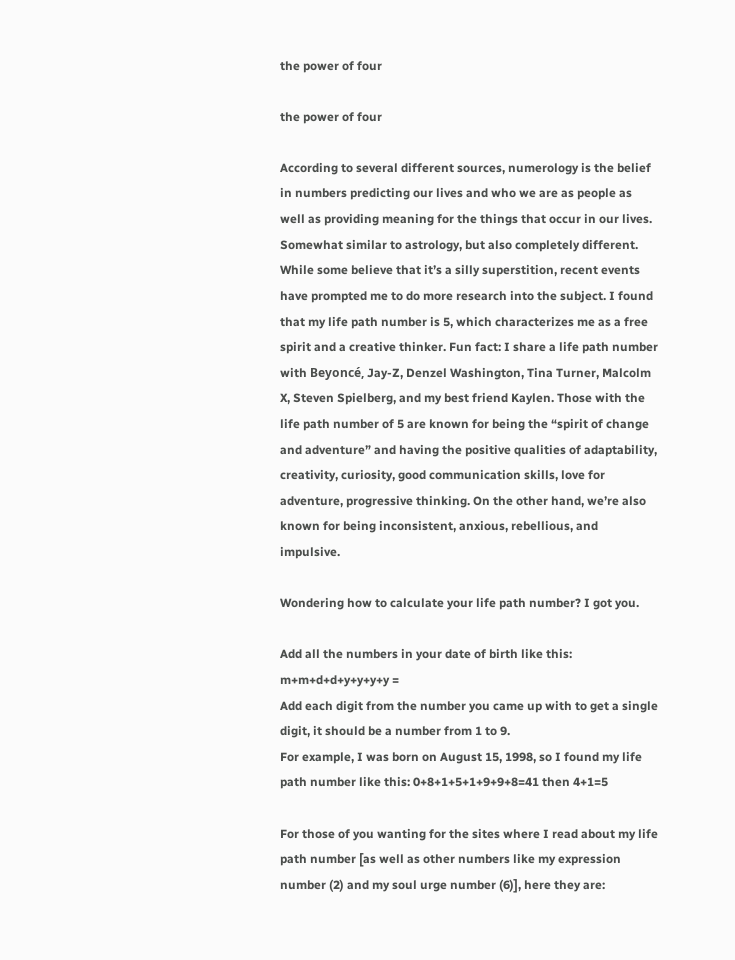the power of four

the power of four

According to several different sources, numerology is the belief in numbers predicting our lives and who we are as people as well as providing meaning for the things that occur in our lives. Somewhat similar to astrology, but also completely different. While some believe that it’s a silly superstition, recent events have prompted me to do more research into the subject. I found that my life path number is 5, which characterizes me as a free spirit and a creative thinker. Fun fact: I share a life path number with Beyoncé, Jay-Z, Denzel Washington, Tina Turner, Malcolm X, Steven Spielberg, and my best friend Kaylen. Those with the life path number of 5 are known for being the “spirit of change and adventure” and having the positive qualities of adaptability, creativity, curiosity, good communication skills, love for adventure, progressive thinking. On the other hand, we’re also known for being inconsistent, anxious, rebellious, and impulsive.

Wondering how to calculate your life path number? I got you.

Add all the numbers in your date of birth like this: m+m+d+d+y+y+y+y =
Add each digit from the number you came up with to get a single digit, it should be a number from 1 to 9.
For example, I was born on August 15, 1998, so I found my life path number like this: 0+8+1+5+1+9+9+8=41 then 4+1=5

For those of you wanting for the sites where I read about my life path number [as well as other numbers like my expression number (2) and my soul urge number (6)], here they are: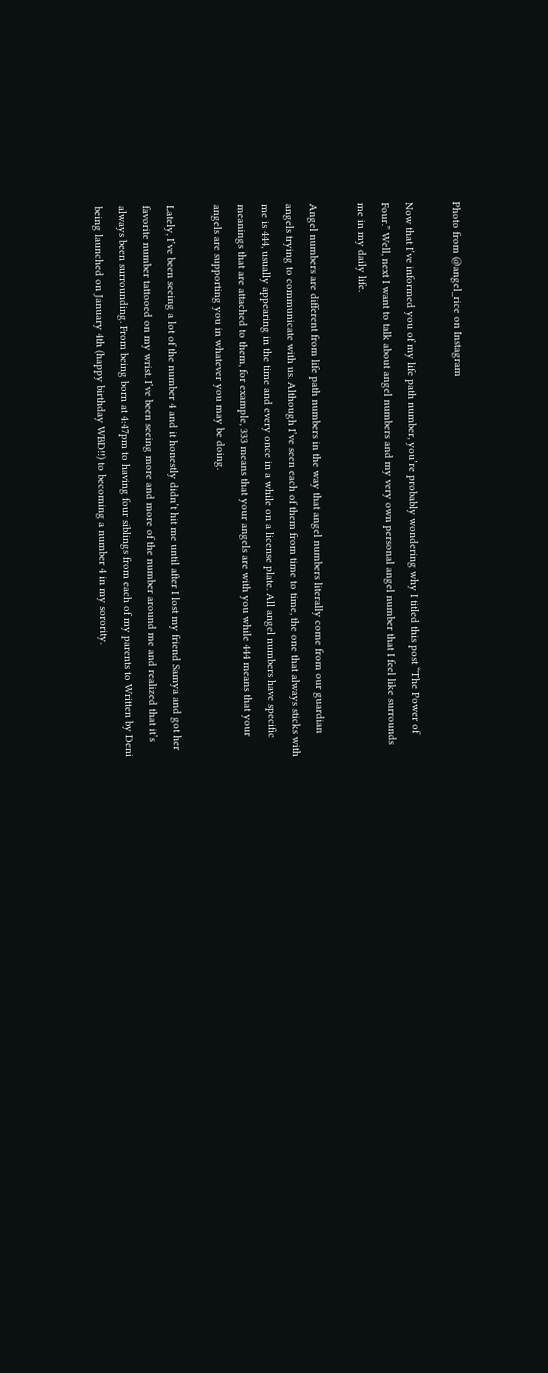Photo from @angel_rice on Instagram

Now that I’ve informed you of my life path number, you’re probably wondering why I titled this post “The Power of Four.” Well, next I want to talk about angel numbers and my very own personal angel number that I feel like surrounds me in my daily life.

Angel numbers are different from life path numbers in the way that angel numbers literally come from our guardian angels trying to communicate with us. Although I’ve seen each of them from time to time, the one that always sticks with me is 444, usually appearing in the time and every once in a while on a license plate. All angel numbers have specific meanings that are attached to them, for example, 333 means that your angels are with you while 444 means that your angels are supporting you in whatever you may be doing.

Lately, I’ve been seeing a lot of the number 4 and it honestly didn’t hit me until after I lost my friend Samya and got her favorite number tattooed on my wrist. I’ve been seeing more and more of the number around me and realized that it’s always been surrounding. From being born at 4:47pm to having four siblings from each of my parents to Written by Deni being launched on January 4th (happy birthday WBD!!) to becoming a number 4 in my sorority.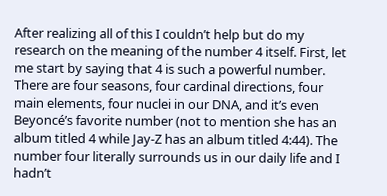After realizing all of this I couldn’t help but do my research on the meaning of the number 4 itself. First, let me start by saying that 4 is such a powerful number. There are four seasons, four cardinal directions, four main elements, four nuclei in our DNA, and it’s even Beyoncé’s favorite number (not to mention she has an album titled 4 while Jay-Z has an album titled 4:44). The number four literally surrounds us in our daily life and I hadn’t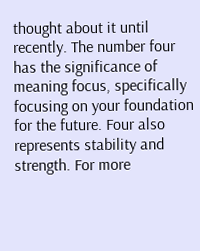thought about it until recently. The number four has the significance of meaning focus, specifically focusing on your foundation for the future. Four also represents stability and strength. For more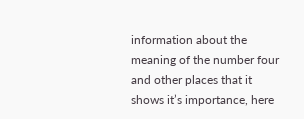information about the meaning of the number four and other places that it shows it’s importance, here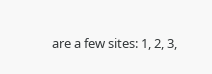are a few sites: 1, 2, 3,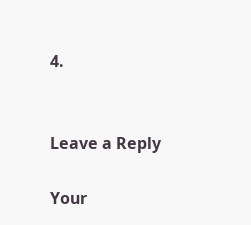4.


Leave a Reply

Your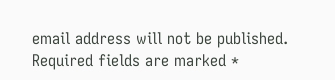email address will not be published. Required fields are marked *